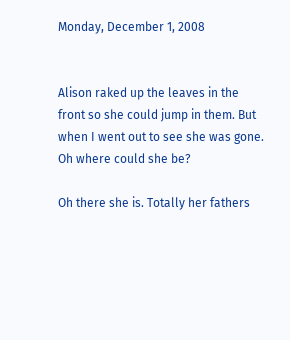Monday, December 1, 2008


Alison raked up the leaves in the front so she could jump in them. But when I went out to see she was gone. Oh where could she be?

Oh there she is. Totally her fathers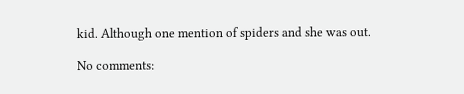kid. Although one mention of spiders and she was out.

No comments: